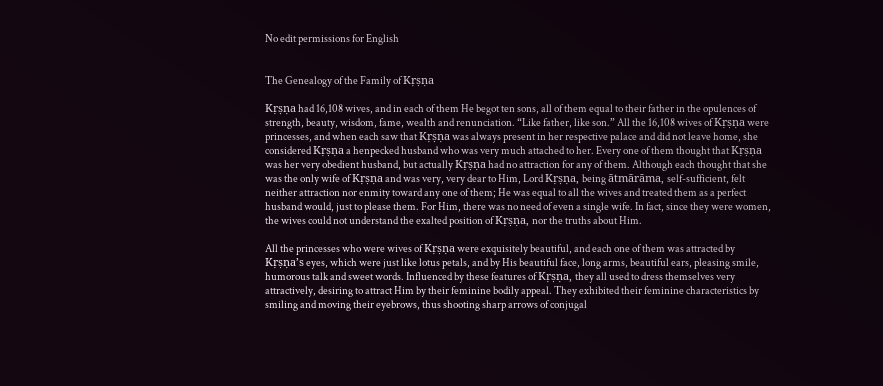No edit permissions for English


The Genealogy of the Family of Kṛṣṇa

Kṛṣṇa had 16,108 wives, and in each of them He begot ten sons, all of them equal to their father in the opulences of strength, beauty, wisdom, fame, wealth and renunciation. “Like father, like son.” All the 16,108 wives of Kṛṣṇa were princesses, and when each saw that Kṛṣṇa was always present in her respective palace and did not leave home, she considered Kṛṣṇa a henpecked husband who was very much attached to her. Every one of them thought that Kṛṣṇa was her very obedient husband, but actually Kṛṣṇa had no attraction for any of them. Although each thought that she was the only wife of Kṛṣṇa and was very, very dear to Him, Lord Kṛṣṇa, being ātmārāma, self-sufficient, felt neither attraction nor enmity toward any one of them; He was equal to all the wives and treated them as a perfect husband would, just to please them. For Him, there was no need of even a single wife. In fact, since they were women, the wives could not understand the exalted position of Kṛṣṇa, nor the truths about Him.

All the princesses who were wives of Kṛṣṇa were exquisitely beautiful, and each one of them was attracted by Kṛṣṇa’s eyes, which were just like lotus petals, and by His beautiful face, long arms, beautiful ears, pleasing smile, humorous talk and sweet words. Influenced by these features of Kṛṣṇa, they all used to dress themselves very attractively, desiring to attract Him by their feminine bodily appeal. They exhibited their feminine characteristics by smiling and moving their eyebrows, thus shooting sharp arrows of conjugal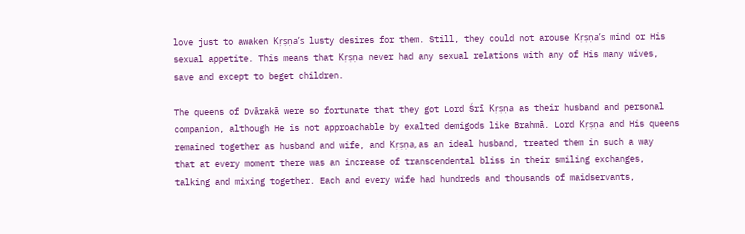love just to awaken Kṛṣṇa’s lusty desires for them. Still, they could not arouse Kṛṣṇa’s mind or His sexual appetite. This means that Kṛṣṇa never had any sexual relations with any of His many wives, save and except to beget children.

The queens of Dvārakā were so fortunate that they got Lord Śrī Kṛṣṇa as their husband and personal companion, although He is not approachable by exalted demigods like Brahmā. Lord Kṛṣṇa and His queens remained together as husband and wife, and Kṛṣṇa, as an ideal husband, treated them in such a way that at every moment there was an increase of transcendental bliss in their smiling exchanges, talking and mixing together. Each and every wife had hundreds and thousands of maidservants,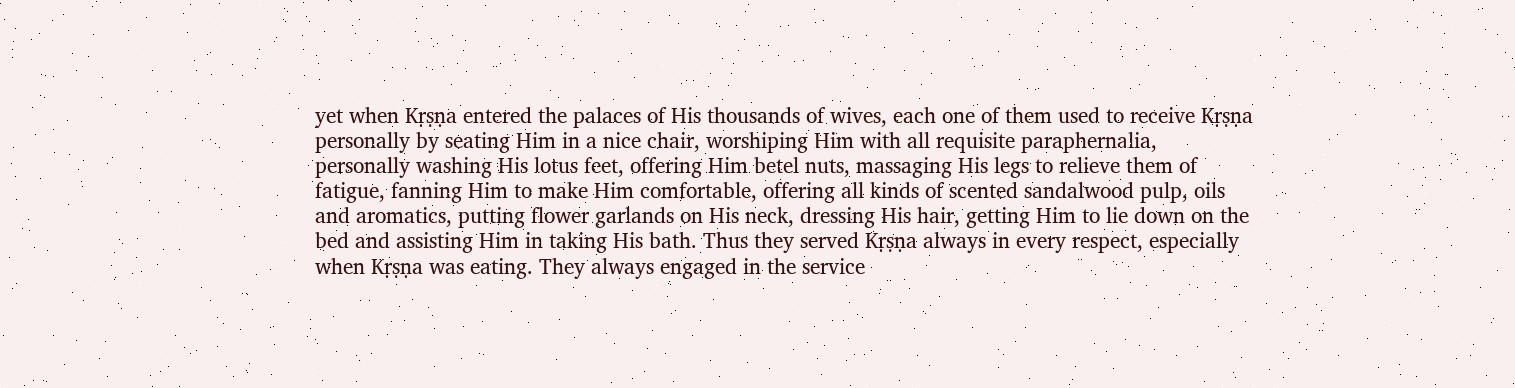yet when Kṛṣṇa entered the palaces of His thousands of wives, each one of them used to receive Kṛṣṇa personally by seating Him in a nice chair, worshiping Him with all requisite paraphernalia, personally washing His lotus feet, offering Him betel nuts, massaging His legs to relieve them of fatigue, fanning Him to make Him comfortable, offering all kinds of scented sandalwood pulp, oils and aromatics, putting flower garlands on His neck, dressing His hair, getting Him to lie down on the bed and assisting Him in taking His bath. Thus they served Kṛṣṇa always in every respect, especially when Kṛṣṇa was eating. They always engaged in the service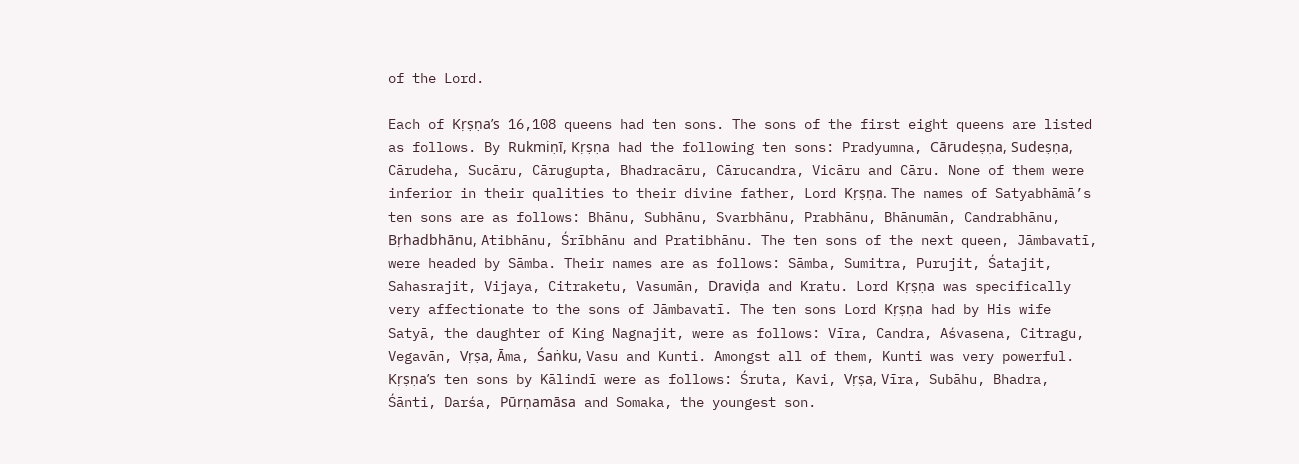of the Lord.

Each of Kṛṣṇa’s 16,108 queens had ten sons. The sons of the first eight queens are listed as follows. By Rukmiṇī, Kṛṣṇa had the following ten sons: Pradyumna, Cārudeṣṇa, Sudeṣṇa, Cārudeha, Sucāru, Cārugupta, Bhadracāru, Cārucandra, Vicāru and Cāru. None of them were inferior in their qualities to their divine father, Lord Kṛṣṇa. The names of Satyabhāmā’s ten sons are as follows: Bhānu, Subhānu, Svarbhānu, Prabhānu, Bhānumān, Candrabhānu, Bṛhadbhānu, Atibhānu, Śrībhānu and Pratibhānu. The ten sons of the next queen, Jāmbavatī, were headed by Sāmba. Their names are as follows: Sāmba, Sumitra, Purujit, Śatajit, Sahasrajit, Vijaya, Citraketu, Vasumān, Draviḍa and Kratu. Lord Kṛṣṇa was specifically very affectionate to the sons of Jāmbavatī. The ten sons Lord Kṛṣṇa had by His wife Satyā, the daughter of King Nagnajit, were as follows: Vīra, Candra, Aśvasena, Citragu, Vegavān, Vṛṣa, Āma, Śaṅku, Vasu and Kunti. Amongst all of them, Kunti was very powerful. Kṛṣṇa’s ten sons by Kālindī were as follows: Śruta, Kavi, Vṛṣa, Vīra, Subāhu, Bhadra, Śānti, Darśa, Pūrṇamāsa and Somaka, the youngest son.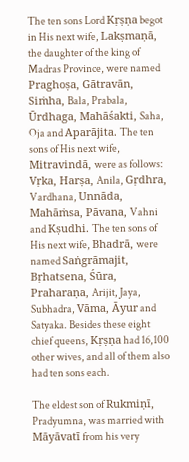The ten sons Lord Kṛṣṇa begot in His next wife, Lakṣmaṇā, the daughter of the king of Madras Province, were named Praghoṣa, Gātravān, Siṁha, Bala, Prabala, Ūrdhaga, Mahāśakti, Saha, Oja and Aparājita. The ten sons of His next wife, Mitravindā, were as follows: Vṛka, Harṣa, Anila, Gṛdhra, Vardhana, Unnāda, Mahāṁsa, Pāvana, Vahni and Kṣudhi. The ten sons of His next wife, Bhadrā, were named Saṅgrāmajit, Bṛhatsena, Śūra, Praharaṇa, Arijit, Jaya, Subhadra, Vāma, Āyur and Satyaka. Besides these eight chief queens, Kṛṣṇa had 16,100 other wives, and all of them also had ten sons each.

The eldest son of Rukmiṇī, Pradyumna, was married with Māyāvatī from his very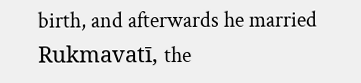birth, and afterwards he married Rukmavatī, the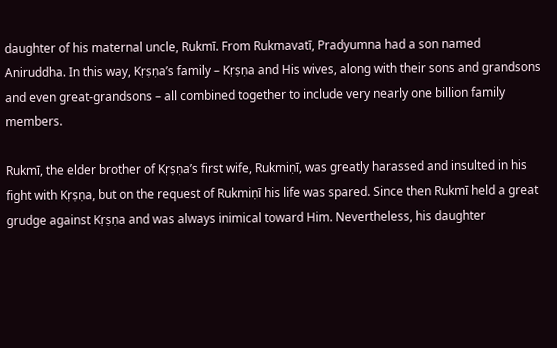daughter of his maternal uncle, Rukmī. From Rukmavatī, Pradyumna had a son named Aniruddha. In this way, Kṛṣṇa’s family – Kṛṣṇa and His wives, along with their sons and grandsons and even great-grandsons – all combined together to include very nearly one billion family members.

Rukmī, the elder brother of Kṛṣṇa’s first wife, Rukmiṇī, was greatly harassed and insulted in his fight with Kṛṣṇa, but on the request of Rukmiṇī his life was spared. Since then Rukmī held a great grudge against Kṛṣṇa and was always inimical toward Him. Nevertheless, his daughter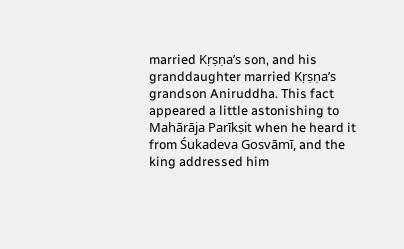married Kṛṣṇa’s son, and his granddaughter married Kṛṣṇa’s grandson Aniruddha. This fact appeared a little astonishing to Mahārāja Parīkṣit when he heard it from Śukadeva Gosvāmī, and the king addressed him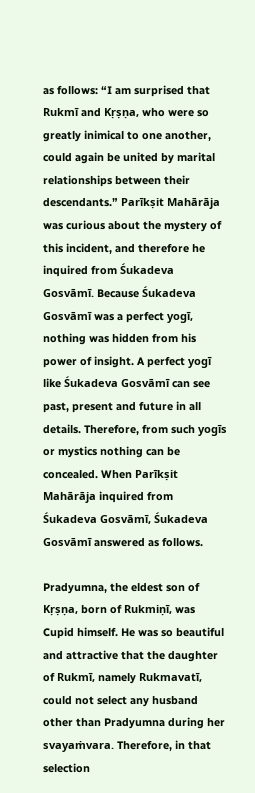as follows: “I am surprised that Rukmī and Kṛṣṇa, who were so greatly inimical to one another, could again be united by marital relationships between their descendants.” Parīkṣit Mahārāja was curious about the mystery of this incident, and therefore he inquired from Śukadeva Gosvāmī. Because Śukadeva Gosvāmī was a perfect yogī, nothing was hidden from his power of insight. A perfect yogī like Śukadeva Gosvāmī can see past, present and future in all details. Therefore, from such yogīs or mystics nothing can be concealed. When Parīkṣit Mahārāja inquired from Śukadeva Gosvāmī, Śukadeva Gosvāmī answered as follows.

Pradyumna, the eldest son of Kṛṣṇa, born of Rukmiṇī, was Cupid himself. He was so beautiful and attractive that the daughter of Rukmī, namely Rukmavatī, could not select any husband other than Pradyumna during her svayaṁvara. Therefore, in that selection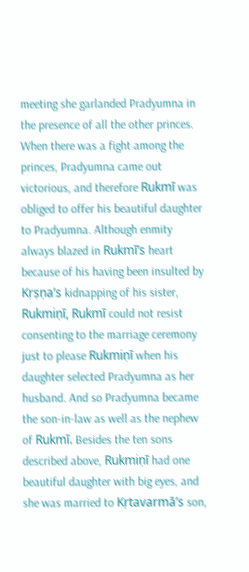meeting she garlanded Pradyumna in the presence of all the other princes. When there was a fight among the princes, Pradyumna came out victorious, and therefore Rukmī was obliged to offer his beautiful daughter to Pradyumna. Although enmity always blazed in Rukmī’s heart because of his having been insulted by Kṛṣṇa’s kidnapping of his sister, Rukmiṇī, Rukmī could not resist consenting to the marriage ceremony just to please Rukmiṇī when his daughter selected Pradyumna as her husband. And so Pradyumna became the son-in-law as well as the nephew of Rukmī. Besides the ten sons described above, Rukmiṇī had one beautiful daughter with big eyes, and she was married to Kṛtavarmā’s son,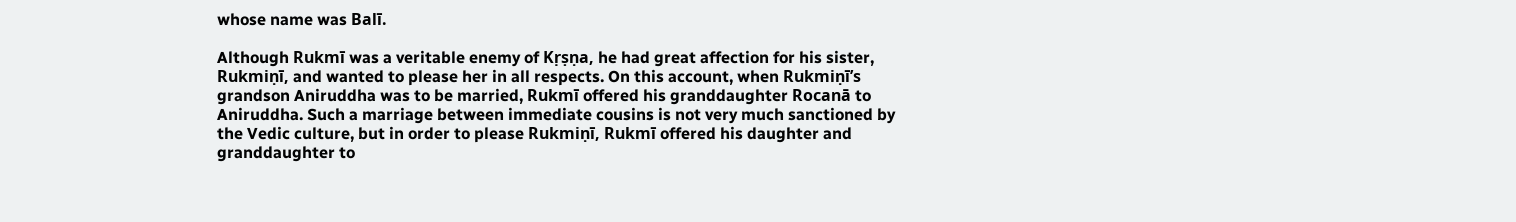whose name was Balī.

Although Rukmī was a veritable enemy of Kṛṣṇa, he had great affection for his sister, Rukmiṇī, and wanted to please her in all respects. On this account, when Rukmiṇī’s grandson Aniruddha was to be married, Rukmī offered his granddaughter Rocanā to Aniruddha. Such a marriage between immediate cousins is not very much sanctioned by the Vedic culture, but in order to please Rukmiṇī, Rukmī offered his daughter and granddaughter to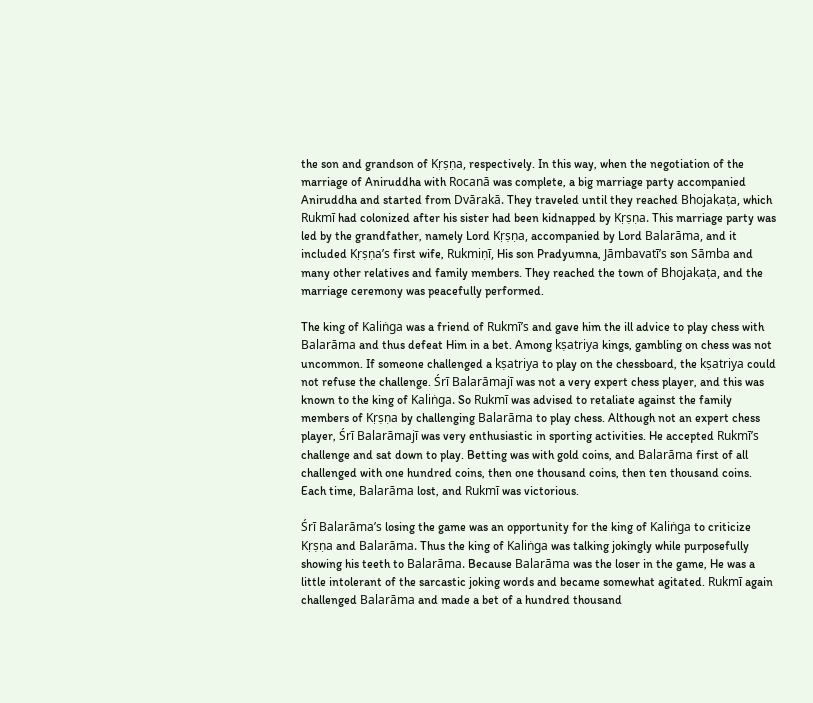the son and grandson of Kṛṣṇa, respectively. In this way, when the negotiation of the marriage of Aniruddha with Rocanā was complete, a big marriage party accompanied Aniruddha and started from Dvārakā. They traveled until they reached Bhojakaṭa, which Rukmī had colonized after his sister had been kidnapped by Kṛṣṇa. This marriage party was led by the grandfather, namely Lord Kṛṣṇa, accompanied by Lord Balarāma, and it included Kṛṣṇa’s first wife, Rukmiṇī, His son Pradyumna, Jāmbavatī’s son Sāmba and many other relatives and family members. They reached the town of Bhojakaṭa, and the marriage ceremony was peacefully performed.

The king of Kaliṅga was a friend of Rukmī’s and gave him the ill advice to play chess with Balarāma and thus defeat Him in a bet. Among kṣatriya kings, gambling on chess was not uncommon. If someone challenged a kṣatriya to play on the chessboard, the kṣatriya could not refuse the challenge. Śrī Balarāmajī was not a very expert chess player, and this was known to the king of Kaliṅga. So Rukmī was advised to retaliate against the family members of Kṛṣṇa by challenging Balarāma to play chess. Although not an expert chess player, Śrī Balarāmajī was very enthusiastic in sporting activities. He accepted Rukmī’s challenge and sat down to play. Betting was with gold coins, and Balarāma first of all challenged with one hundred coins, then one thousand coins, then ten thousand coins. Each time, Balarāma lost, and Rukmī was victorious.

Śrī Balarāma’s losing the game was an opportunity for the king of Kaliṅga to criticize Kṛṣṇa and Balarāma. Thus the king of Kaliṅga was talking jokingly while purposefully showing his teeth to Balarāma. Because Balarāma was the loser in the game, He was a little intolerant of the sarcastic joking words and became somewhat agitated. Rukmī again challenged Balarāma and made a bet of a hundred thousand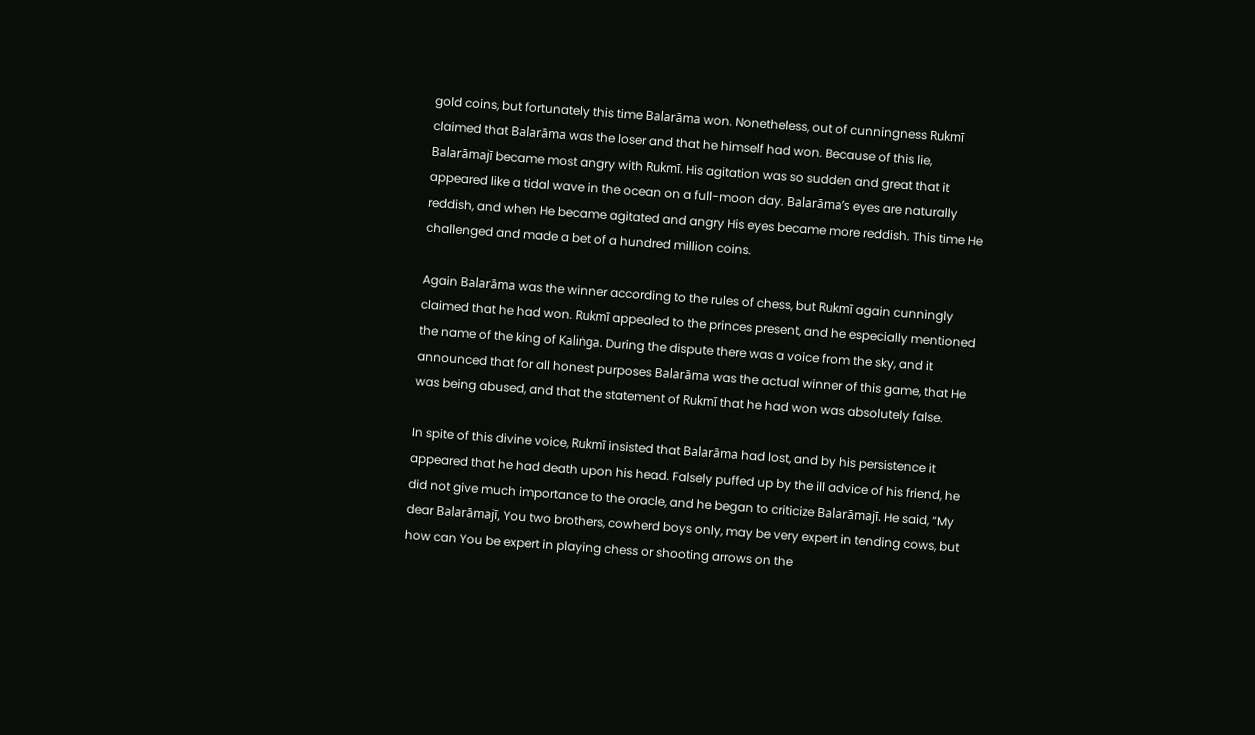gold coins, but fortunately this time Balarāma won. Nonetheless, out of cunningness Rukmī claimed that Balarāma was the loser and that he himself had won. Because of this lie, Balarāmajī became most angry with Rukmī. His agitation was so sudden and great that it appeared like a tidal wave in the ocean on a full-moon day. Balarāma’s eyes are naturally reddish, and when He became agitated and angry His eyes became more reddish. This time He challenged and made a bet of a hundred million coins.

Again Balarāma was the winner according to the rules of chess, but Rukmī again cunningly claimed that he had won. Rukmī appealed to the princes present, and he especially mentioned the name of the king of Kaliṅga. During the dispute there was a voice from the sky, and it announced that for all honest purposes Balarāma was the actual winner of this game, that He was being abused, and that the statement of Rukmī that he had won was absolutely false.

In spite of this divine voice, Rukmī insisted that Balarāma had lost, and by his persistence it appeared that he had death upon his head. Falsely puffed up by the ill advice of his friend, he did not give much importance to the oracle, and he began to criticize Balarāmajī. He said, “My dear Balarāmajī, You two brothers, cowherd boys only, may be very expert in tending cows, but how can You be expert in playing chess or shooting arrows on the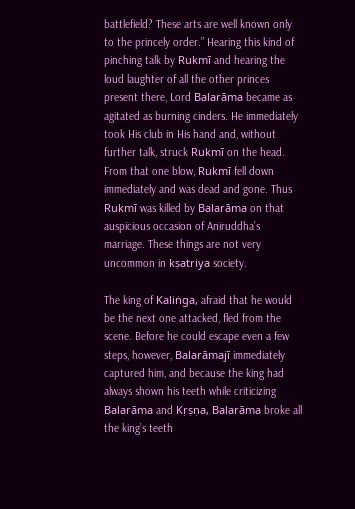battlefield? These arts are well known only to the princely order.” Hearing this kind of pinching talk by Rukmī and hearing the loud laughter of all the other princes present there, Lord Balarāma became as agitated as burning cinders. He immediately took His club in His hand and, without further talk, struck Rukmī on the head. From that one blow, Rukmī fell down immediately and was dead and gone. Thus Rukmī was killed by Balarāma on that auspicious occasion of Aniruddha’s marriage. These things are not very uncommon in kṣatriya society.

The king of Kaliṅga, afraid that he would be the next one attacked, fled from the scene. Before he could escape even a few steps, however, Balarāmajī immediately captured him, and because the king had always shown his teeth while criticizing Balarāma and Kṛṣṇa, Balarāma broke all the king’s teeth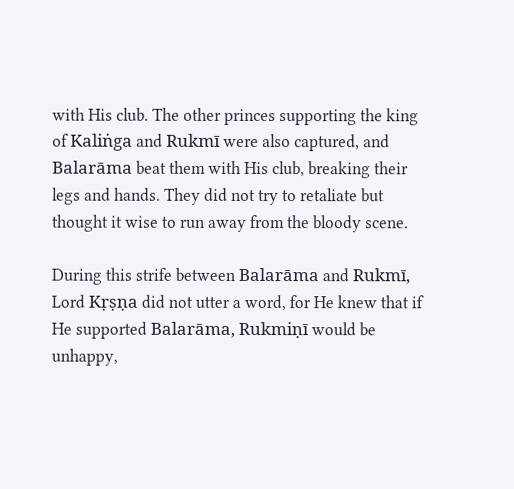with His club. The other princes supporting the king of Kaliṅga and Rukmī were also captured, and Balarāma beat them with His club, breaking their legs and hands. They did not try to retaliate but thought it wise to run away from the bloody scene.

During this strife between Balarāma and Rukmī, Lord Kṛṣṇa did not utter a word, for He knew that if He supported Balarāma, Rukmiṇī would be unhappy,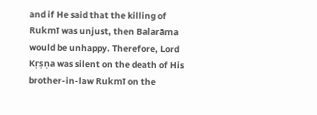and if He said that the killing of Rukmī was unjust, then Balarāma would be unhappy. Therefore, Lord Kṛṣṇa was silent on the death of His brother-in-law Rukmī on the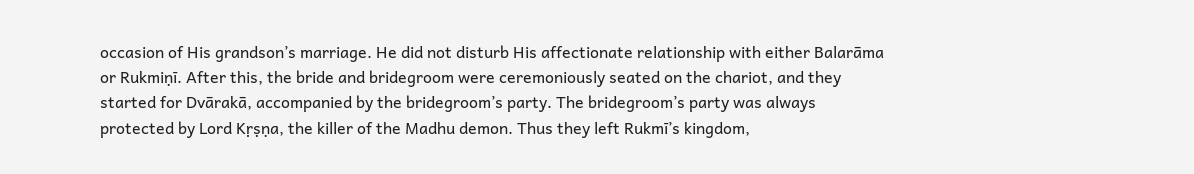occasion of His grandson’s marriage. He did not disturb His affectionate relationship with either Balarāma or Rukmiṇī. After this, the bride and bridegroom were ceremoniously seated on the chariot, and they started for Dvārakā, accompanied by the bridegroom’s party. The bridegroom’s party was always protected by Lord Kṛṣṇa, the killer of the Madhu demon. Thus they left Rukmī’s kingdom,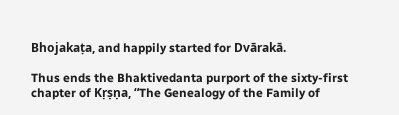Bhojakaṭa, and happily started for Dvārakā.

Thus ends the Bhaktivedanta purport of the sixty-first chapter of Kṛṣṇa, “The Genealogy of the Family of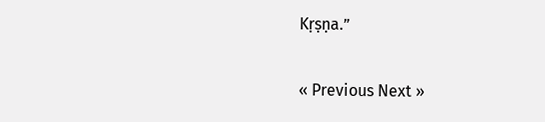Kṛṣṇa.”

« Previous Next »